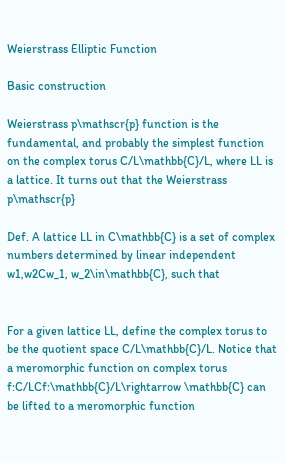Weierstrass Elliptic Function

Basic construction

Weierstrass p\mathscr{p} function is the fundamental, and probably the simplest function on the complex torus C/L\mathbb{C}/L, where LL is a lattice. It turns out that the Weierstrass p\mathscr{p}

Def. A lattice LL in C\mathbb{C} is a set of complex numbers determined by linear independent w1,w2Cw_1, w_2\in\mathbb{C}, such that


For a given lattice LL, define the complex torus to be the quotient space C/L\mathbb{C}/L. Notice that a meromorphic function on complex torus f:C/LCf:\mathbb{C}/L\rightarrow \mathbb{C} can be lifted to a meromorphic function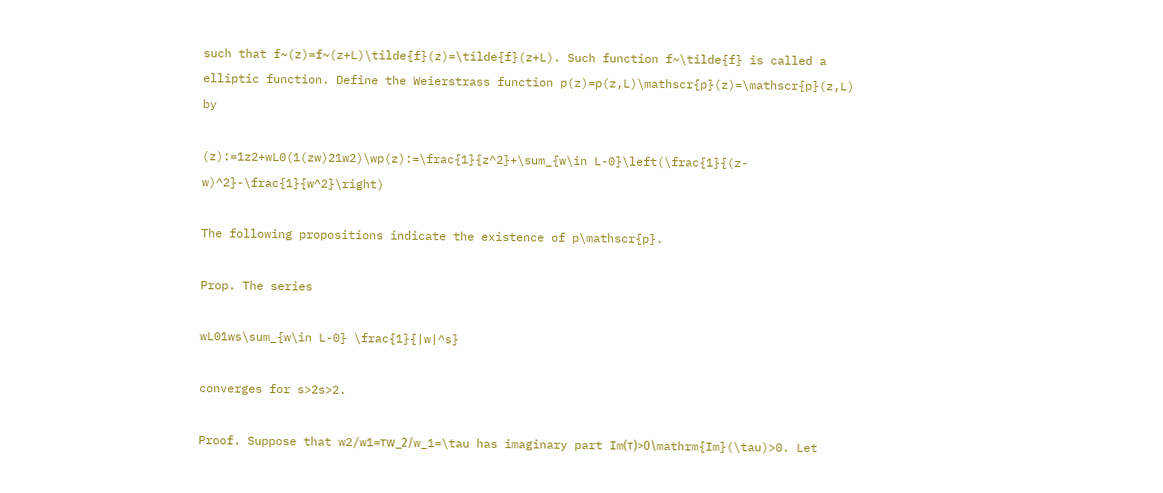such that f~(z)=f~(z+L)\tilde{f}(z)=\tilde{f}(z+L). Such function f~\tilde{f} is called a elliptic function. Define the Weierstrass function p(z)=p(z,L)\mathscr{p}(z)=\mathscr{p}(z,L) by

(z):=1z2+wL0(1(zw)21w2)\wp(z):=\frac{1}{z^2}+\sum_{w\in L-0}\left(\frac{1}{(z-w)^2}-\frac{1}{w^2}\right)

The following propositions indicate the existence of p\mathscr{p}.

Prop. The series

wL01ws\sum_{w\in L-0} \frac{1}{|w|^s}

converges for s>2s>2.

Proof. Suppose that w2/w1=τw_2/w_1=\tau has imaginary part Im(τ)>0\mathrm{Im}(\tau)>0. Let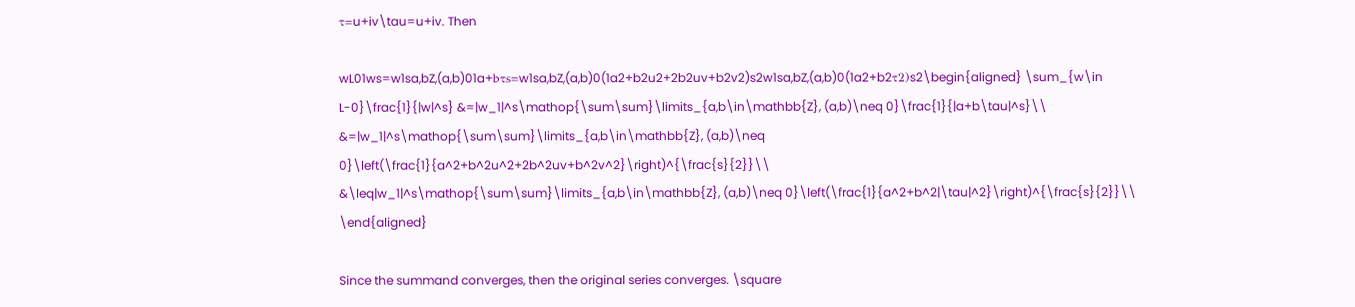τ=u+iv\tau=u+iv. Then

wL01ws=w1sa,bZ,(a,b)01a+bτs=w1sa,bZ,(a,b)0(1a2+b2u2+2b2uv+b2v2)s2w1sa,bZ,(a,b)0(1a2+b2τ2)s2\begin{aligned} \sum_{w\in L-0}\frac{1}{|w|^s} &=|w_1|^s\mathop{\sum\sum}\limits_{a,b\in\mathbb{Z}, (a,b)\neq 0}\frac{1}{|a+b\tau|^s}\\ &=|w_1|^s\mathop{\sum\sum}\limits_{a,b\in\mathbb{Z}, (a,b)\neq 0}\left(\frac{1}{a^2+b^2u^2+2b^2uv+b^2v^2}\right)^{\frac{s}{2}}\\ &\leq|w_1|^s\mathop{\sum\sum}\limits_{a,b\in\mathbb{Z}, (a,b)\neq 0}\left(\frac{1}{a^2+b^2|\tau|^2}\right)^{\frac{s}{2}}\\ \end{aligned}

Since the summand converges, then the original series converges. \square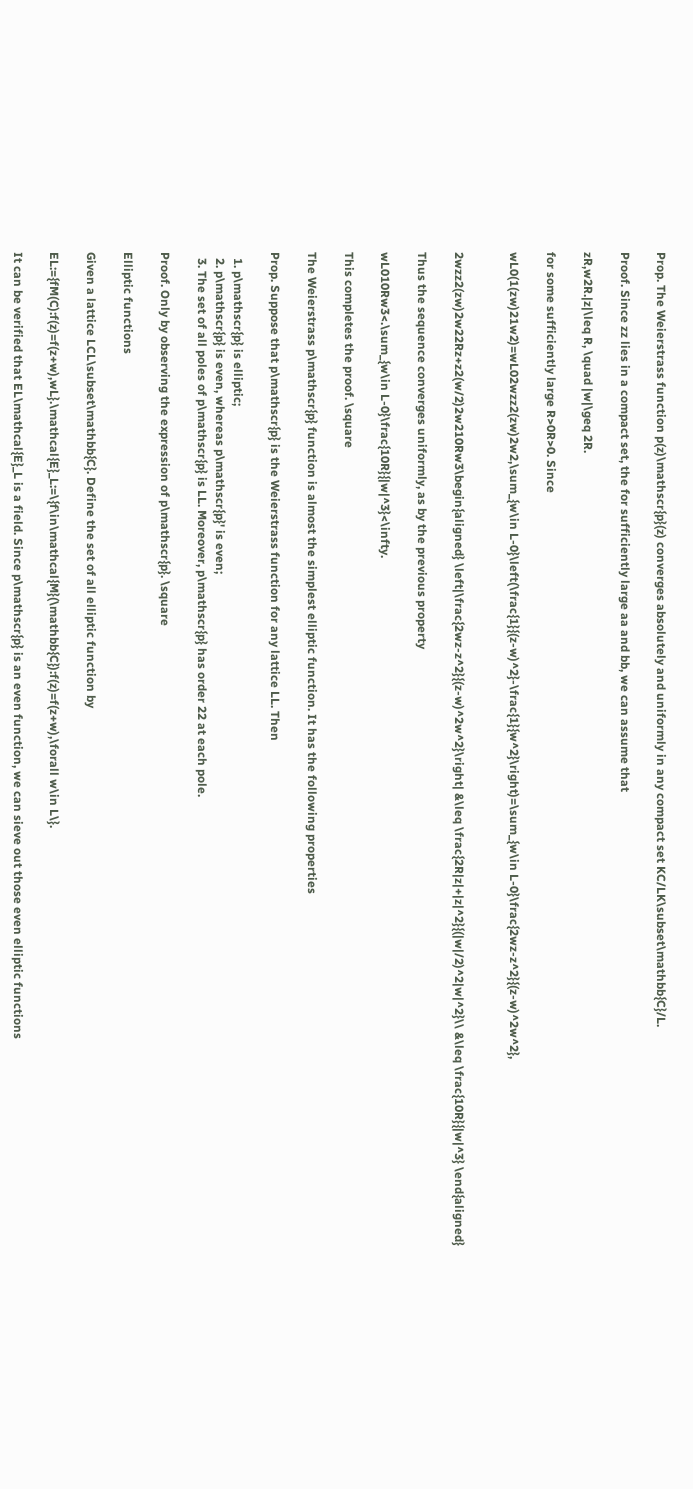Prop. The Weierstrass function p(z)\mathscr{p}(z) converges absolutely and uniformly in any compact set KC/LK\subset\mathbb{C}/L.

Proof. Since zz lies in a compact set, the for sufficiently large aa and bb, we can assume that

zR,w2R.|z|\leq R, \quad |w|\geq 2R.

for some sufficiently large R>0R>0. Since

wL0(1(zw)21w2)=wL02wzz2(zw)2w2,\sum_{w\in L-0}\left(\frac{1}{(z-w)^2}-\frac{1}{w^2}\right)=\sum_{w\in L-0}\frac{2wz-z^2}{(z-w)^2w^2},


2wzz2(zw)2w22Rz+z2(w/2)2w210Rw3\begin{aligned} \left|\frac{2wz-z^2}{(z-w)^2w^2}\right| &\leq \frac{2R|z|+|z|^2}{(|w|/2)^2|w|^2}\\ &\leq \frac{10R}{|w|^3} \end{aligned}

Thus the sequence converges uniformly, as by the previous property

wL010Rw3<.\sum_{w\in L-0}\frac{10R}{|w|^3}<\infty.

This completes the proof. \square

The Weierstrass p\mathscr{p} function is almost the simplest elliptic function. It has the following properties

Prop. Suppose that p\mathscr{p} is the Weierstrass function for any lattice LL. Then

  1. p\mathscr{p} is elliptic;
  2. p\mathscr{p} is even, whereas p\mathscr{p}' is even;
  3. The set of all poles of p\mathscr{p} is LL. Moreover, p\mathscr{p} has order 22 at each pole.

Proof. Only by observing the expression of p\mathscr{p}. \square

Elliptic functions

Given a lattice LCL\subset\mathbb{C}. Define the set of all elliptic function by

EL:={fM(C):f(z)=f(z+w),wL}.\mathcal{E}_L:=\{f\in\mathcal{M}(\mathbb{C}):f(z)=f(z+w),\forall w\in L\}.

It can be verified that EL\mathcal{E}_L is a field. Since p\mathscr{p} is an even function, we can sieve out those even elliptic functions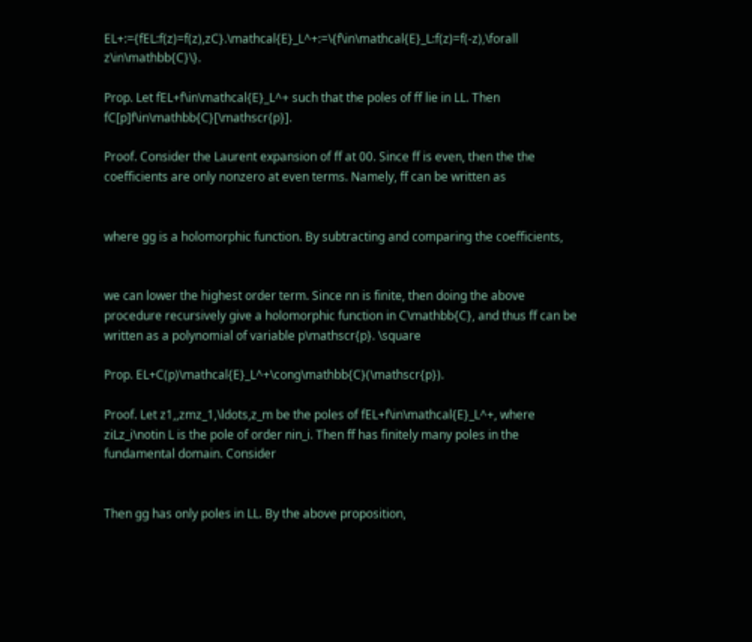EL+:={fEL:f(z)=f(z),zC}.\mathcal{E}_L^+:=\{f\in\mathcal{E}_L:f(z)=f(-z),\forall z\in\mathbb{C}\}.

Prop. Let fEL+f\in\mathcal{E}_L^+ such that the poles of ff lie in LL. Then fC[p]f\in\mathbb{C}[\mathscr{p}].

Proof. Consider the Laurent expansion of ff at 00. Since ff is even, then the the coefficients are only nonzero at even terms. Namely, ff can be written as


where gg is a holomorphic function. By subtracting and comparing the coefficients,


we can lower the highest order term. Since nn is finite, then doing the above procedure recursively give a holomorphic function in C\mathbb{C}, and thus ff can be written as a polynomial of variable p\mathscr{p}. \square

Prop. EL+C(p)\mathcal{E}_L^+\cong\mathbb{C}(\mathscr{p}).

Proof. Let z1,,zmz_1,\ldots,z_m be the poles of fEL+f\in\mathcal{E}_L^+, where ziLz_i\notin L is the pole of order nin_i. Then ff has finitely many poles in the fundamental domain. Consider


Then gg has only poles in LL. By the above proposition,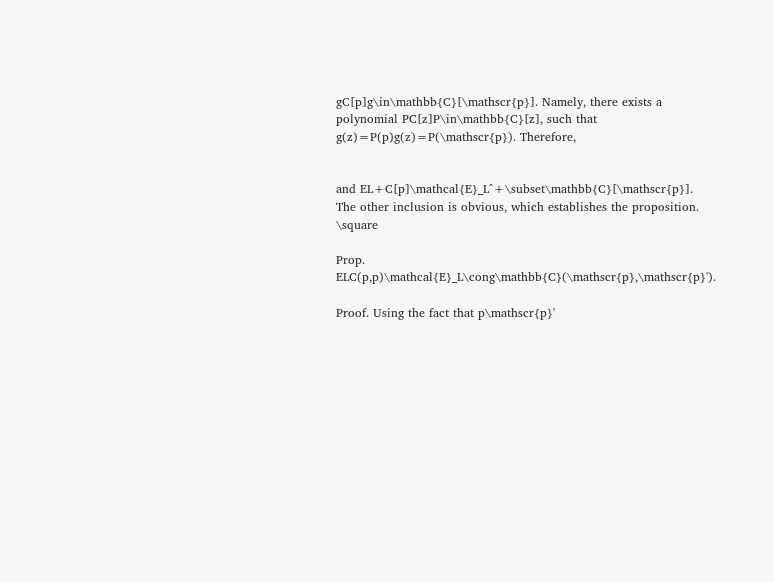gC[p]g\in\mathbb{C}[\mathscr{p}]. Namely, there exists a polynomial PC[z]P\in\mathbb{C}[z], such that g(z)=P(p)g(z)=P(\mathscr{p}). Therefore,


and EL+C[p]\mathcal{E}_L^+\subset\mathbb{C}[\mathscr{p}]. The other inclusion is obvious, which establishes the proposition. \square

Prop. ELC(p,p)\mathcal{E}_L\cong\mathbb{C}(\mathscr{p},\mathscr{p}').

Proof. Using the fact that p\mathscr{p}'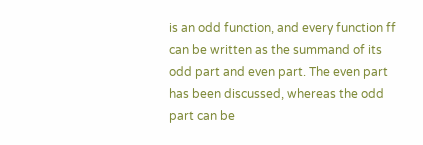is an odd function, and every function ff can be written as the summand of its odd part and even part. The even part has been discussed, whereas the odd part can be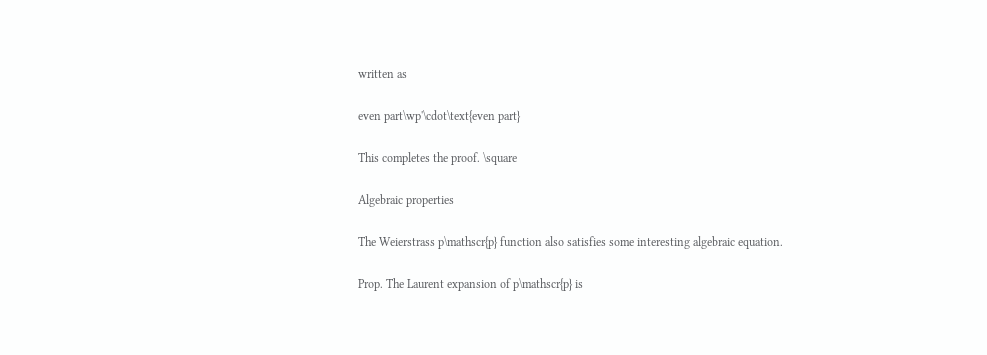written as

even part\wp'\cdot\text{even part}

This completes the proof. \square

Algebraic properties

The Weierstrass p\mathscr{p} function also satisfies some interesting algebraic equation.

Prop. The Laurent expansion of p\mathscr{p} is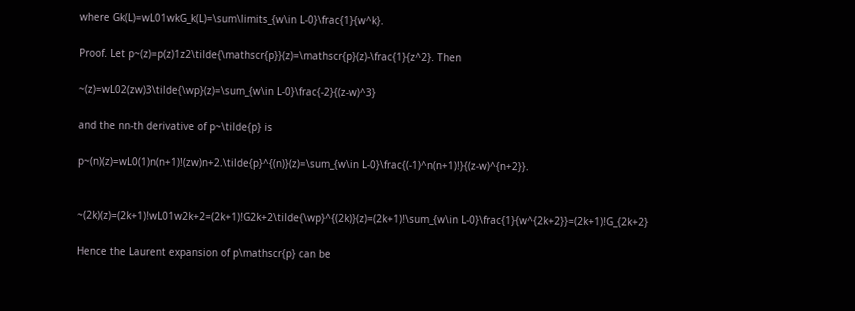where Gk(L)=wL01wkG_k(L)=\sum\limits_{w\in L-0}\frac{1}{w^k}.

Proof. Let p~(z)=p(z)1z2\tilde{\mathscr{p}}(z)=\mathscr{p}(z)-\frac{1}{z^2}. Then

~(z)=wL02(zw)3\tilde{\wp}(z)=\sum_{w\in L-0}\frac{-2}{(z-w)^3}

and the nn-th derivative of p~\tilde{p} is

p~(n)(z)=wL0(1)n(n+1)!(zw)n+2.\tilde{p}^{(n)}(z)=\sum_{w\in L-0}\frac{(-1)^n(n+1)!}{(z-w)^{n+2}}.


~(2k)(z)=(2k+1)!wL01w2k+2=(2k+1)!G2k+2\tilde{\wp}^{(2k)}(z)=(2k+1)!\sum_{w\in L-0}\frac{1}{w^{2k+2}}=(2k+1)!G_{2k+2}

Hence the Laurent expansion of p\mathscr{p} can be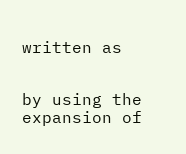written as


by using the expansion of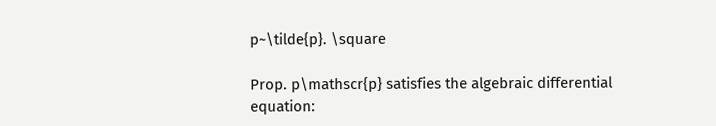p~\tilde{p}. \square

Prop. p\mathscr{p} satisfies the algebraic differential equation: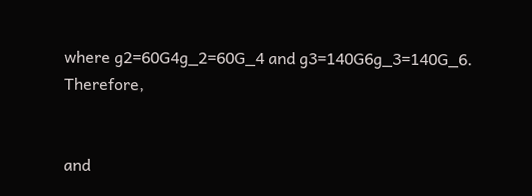where g2=60G4g_2=60G_4 and g3=140G6g_3=140G_6. Therefore,


and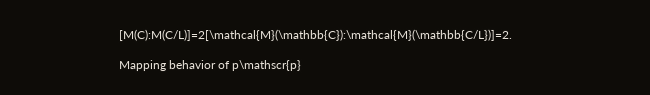[M(C):M(C/L)]=2[\mathcal{M}(\mathbb{C}):\mathcal{M}(\mathbb{C/L})]=2.

Mapping behavior of p\mathscr{p}